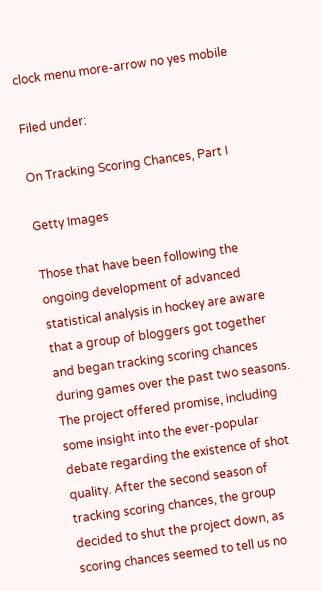clock menu more-arrow no yes mobile

Filed under:

On Tracking Scoring Chances, Part I

Getty Images

Those that have been following the ongoing development of advanced statistical analysis in hockey are aware that a group of bloggers got together and began tracking scoring chances during games over the past two seasons. The project offered promise, including some insight into the ever-popular debate regarding the existence of shot quality. After the second season of tracking scoring chances, the group decided to shut the project down, as scoring chances seemed to tell us no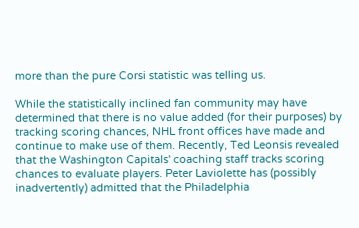more than the pure Corsi statistic was telling us.

While the statistically inclined fan community may have determined that there is no value added (for their purposes) by tracking scoring chances, NHL front offices have made and continue to make use of them. Recently, Ted Leonsis revealed that the Washington Capitals' coaching staff tracks scoring chances to evaluate players. Peter Laviolette has (possibly inadvertently) admitted that the Philadelphia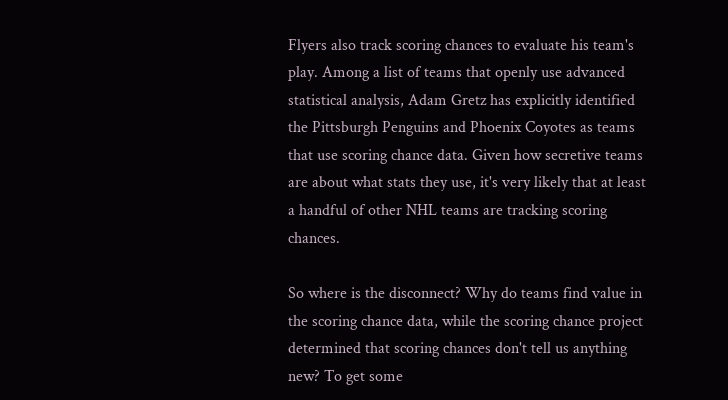Flyers also track scoring chances to evaluate his team's play. Among a list of teams that openly use advanced statistical analysis, Adam Gretz has explicitly identified the Pittsburgh Penguins and Phoenix Coyotes as teams that use scoring chance data. Given how secretive teams are about what stats they use, it's very likely that at least a handful of other NHL teams are tracking scoring chances.

So where is the disconnect? Why do teams find value in the scoring chance data, while the scoring chance project determined that scoring chances don't tell us anything new? To get some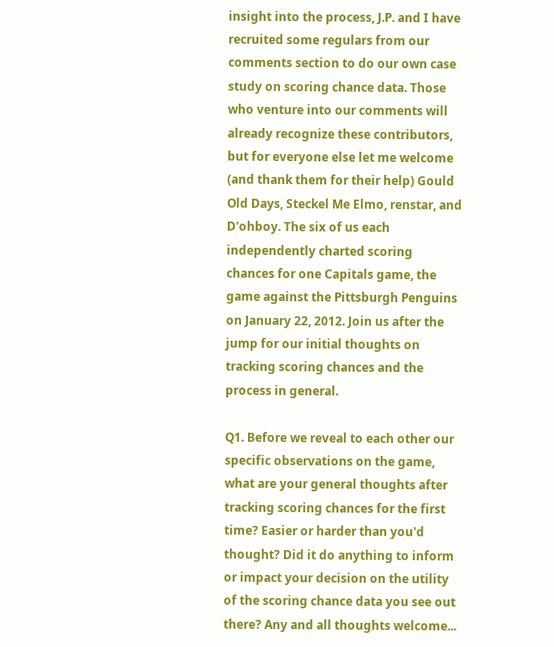insight into the process, J.P. and I have recruited some regulars from our comments section to do our own case study on scoring chance data. Those who venture into our comments will already recognize these contributors, but for everyone else let me welcome (and thank them for their help) Gould Old Days, Steckel Me Elmo, renstar, and D'ohboy. The six of us each independently charted scoring chances for one Capitals game, the game against the Pittsburgh Penguins on January 22, 2012. Join us after the jump for our initial thoughts on tracking scoring chances and the process in general.

Q1. Before we reveal to each other our specific observations on the game, what are your general thoughts after tracking scoring chances for the first time? Easier or harder than you'd thought? Did it do anything to inform or impact your decision on the utility of the scoring chance data you see out there? Any and all thoughts welcome...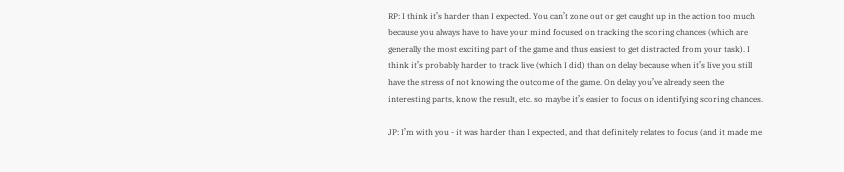RP: I think it’s harder than I expected. You can’t zone out or get caught up in the action too much because you always have to have your mind focused on tracking the scoring chances (which are generally the most exciting part of the game and thus easiest to get distracted from your task). I think it’s probably harder to track live (which I did) than on delay because when it’s live you still have the stress of not knowing the outcome of the game. On delay you’ve already seen the interesting parts, know the result, etc. so maybe it’s easier to focus on identifying scoring chances.

JP: I’m with you - it was harder than I expected, and that definitely relates to focus (and it made me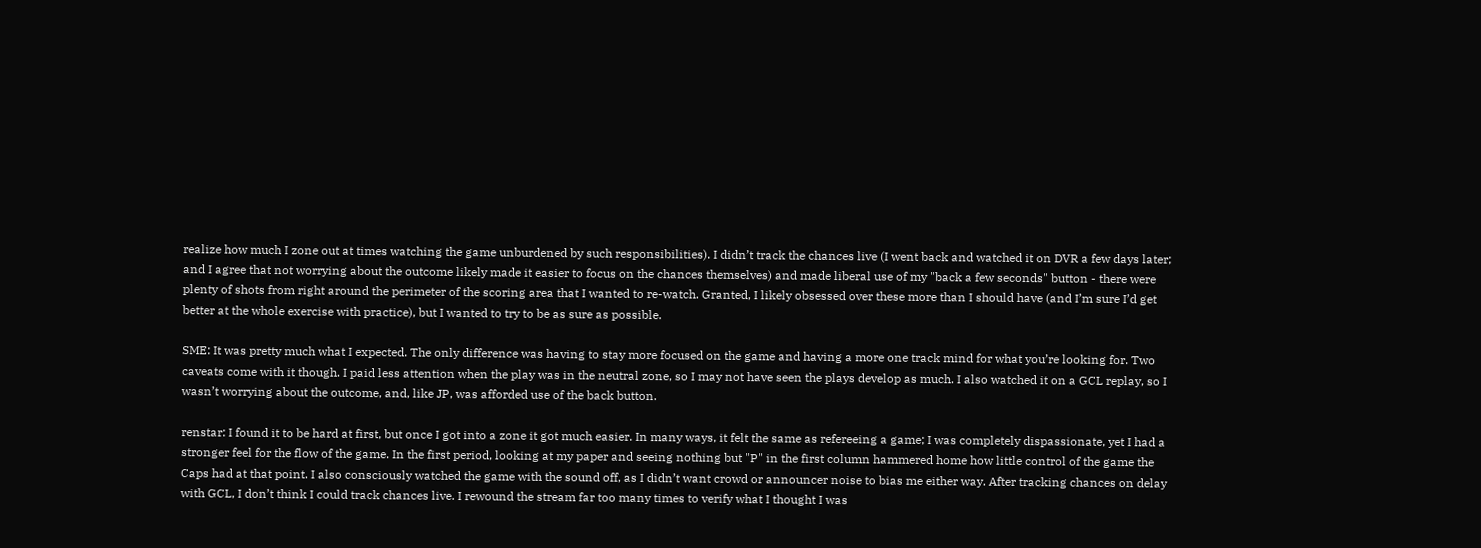realize how much I zone out at times watching the game unburdened by such responsibilities). I didn’t track the chances live (I went back and watched it on DVR a few days later; and I agree that not worrying about the outcome likely made it easier to focus on the chances themselves) and made liberal use of my "back a few seconds" button - there were plenty of shots from right around the perimeter of the scoring area that I wanted to re-watch. Granted, I likely obsessed over these more than I should have (and I’m sure I’d get better at the whole exercise with practice), but I wanted to try to be as sure as possible.

SME: It was pretty much what I expected. The only difference was having to stay more focused on the game and having a more one track mind for what you’re looking for. Two caveats come with it though. I paid less attention when the play was in the neutral zone, so I may not have seen the plays develop as much. I also watched it on a GCL replay, so I wasn’t worrying about the outcome, and, like JP, was afforded use of the back button.

renstar: I found it to be hard at first, but once I got into a zone it got much easier. In many ways, it felt the same as refereeing a game; I was completely dispassionate, yet I had a stronger feel for the flow of the game. In the first period, looking at my paper and seeing nothing but "P" in the first column hammered home how little control of the game the Caps had at that point. I also consciously watched the game with the sound off, as I didn’t want crowd or announcer noise to bias me either way. After tracking chances on delay with GCL, I don’t think I could track chances live. I rewound the stream far too many times to verify what I thought I was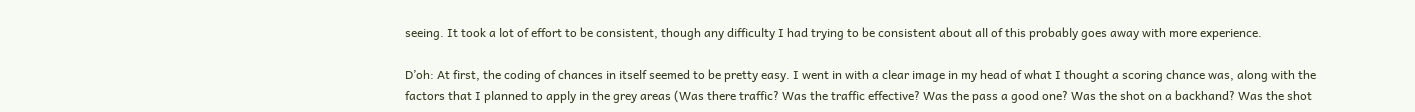seeing. It took a lot of effort to be consistent, though any difficulty I had trying to be consistent about all of this probably goes away with more experience.

D’oh: At first, the coding of chances in itself seemed to be pretty easy. I went in with a clear image in my head of what I thought a scoring chance was, along with the factors that I planned to apply in the grey areas (Was there traffic? Was the traffic effective? Was the pass a good one? Was the shot on a backhand? Was the shot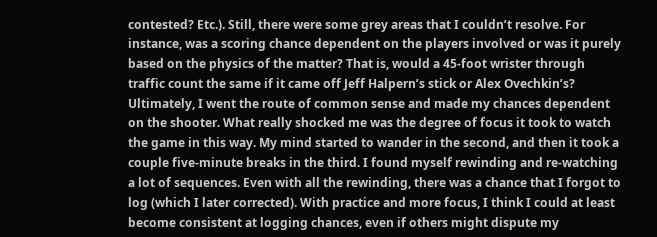contested? Etc.). Still, there were some grey areas that I couldn’t resolve. For instance, was a scoring chance dependent on the players involved or was it purely based on the physics of the matter? That is, would a 45-foot wrister through traffic count the same if it came off Jeff Halpern’s stick or Alex Ovechkin’s? Ultimately, I went the route of common sense and made my chances dependent on the shooter. What really shocked me was the degree of focus it took to watch the game in this way. My mind started to wander in the second, and then it took a couple five-minute breaks in the third. I found myself rewinding and re-watching a lot of sequences. Even with all the rewinding, there was a chance that I forgot to log (which I later corrected). With practice and more focus, I think I could at least become consistent at logging chances, even if others might dispute my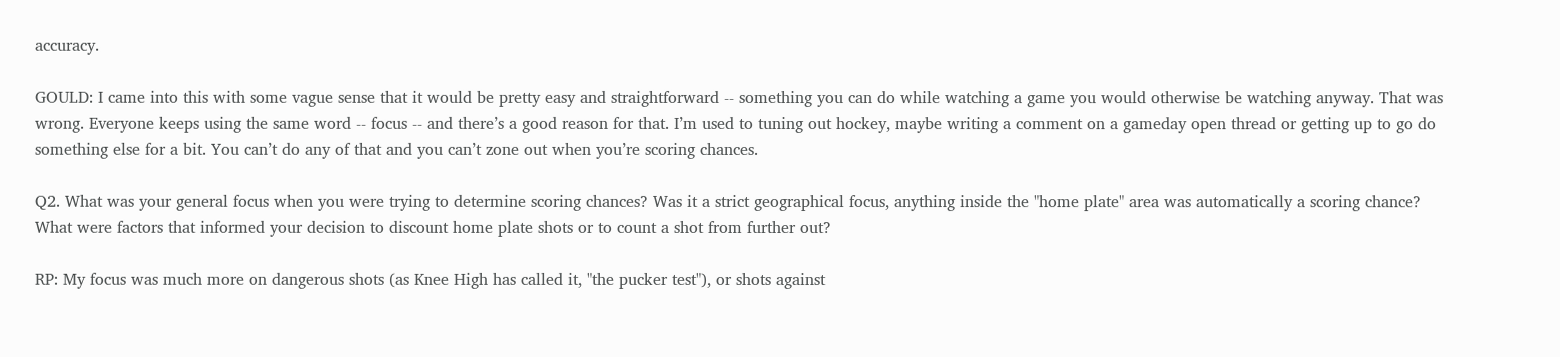accuracy.

GOULD: I came into this with some vague sense that it would be pretty easy and straightforward -- something you can do while watching a game you would otherwise be watching anyway. That was wrong. Everyone keeps using the same word -- focus -- and there’s a good reason for that. I’m used to tuning out hockey, maybe writing a comment on a gameday open thread or getting up to go do something else for a bit. You can’t do any of that and you can’t zone out when you’re scoring chances.

Q2. What was your general focus when you were trying to determine scoring chances? Was it a strict geographical focus, anything inside the "home plate" area was automatically a scoring chance? What were factors that informed your decision to discount home plate shots or to count a shot from further out?

RP: My focus was much more on dangerous shots (as Knee High has called it, "the pucker test"), or shots against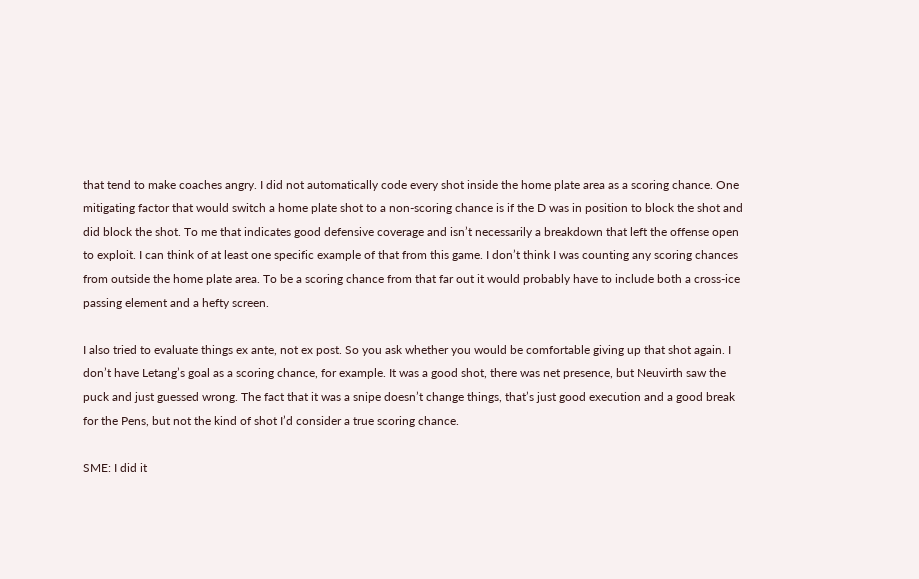that tend to make coaches angry. I did not automatically code every shot inside the home plate area as a scoring chance. One mitigating factor that would switch a home plate shot to a non-scoring chance is if the D was in position to block the shot and did block the shot. To me that indicates good defensive coverage and isn’t necessarily a breakdown that left the offense open to exploit. I can think of at least one specific example of that from this game. I don’t think I was counting any scoring chances from outside the home plate area. To be a scoring chance from that far out it would probably have to include both a cross-ice passing element and a hefty screen.

I also tried to evaluate things ex ante, not ex post. So you ask whether you would be comfortable giving up that shot again. I don’t have Letang’s goal as a scoring chance, for example. It was a good shot, there was net presence, but Neuvirth saw the puck and just guessed wrong. The fact that it was a snipe doesn’t change things, that’s just good execution and a good break for the Pens, but not the kind of shot I’d consider a true scoring chance.

SME: I did it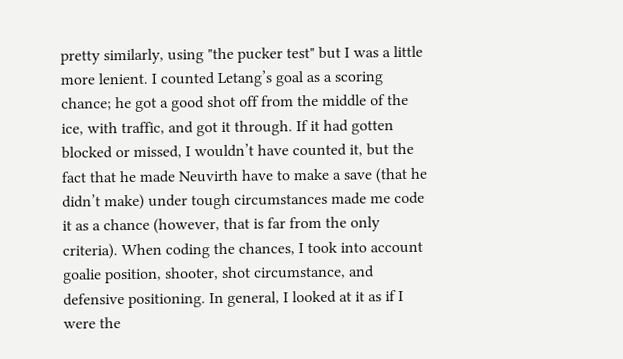pretty similarly, using "the pucker test" but I was a little more lenient. I counted Letang’s goal as a scoring chance; he got a good shot off from the middle of the ice, with traffic, and got it through. If it had gotten blocked or missed, I wouldn’t have counted it, but the fact that he made Neuvirth have to make a save (that he didn’t make) under tough circumstances made me code it as a chance (however, that is far from the only criteria). When coding the chances, I took into account goalie position, shooter, shot circumstance, and defensive positioning. In general, I looked at it as if I were the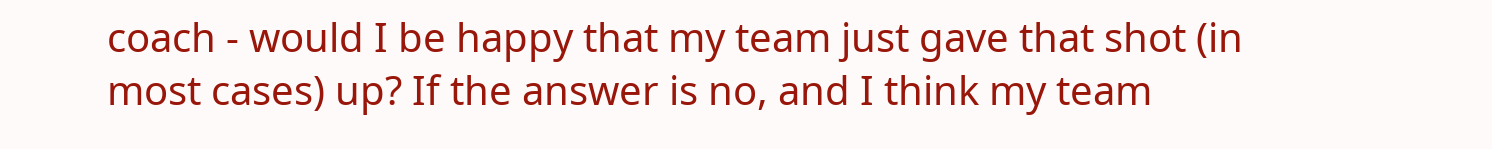coach - would I be happy that my team just gave that shot (in most cases) up? If the answer is no, and I think my team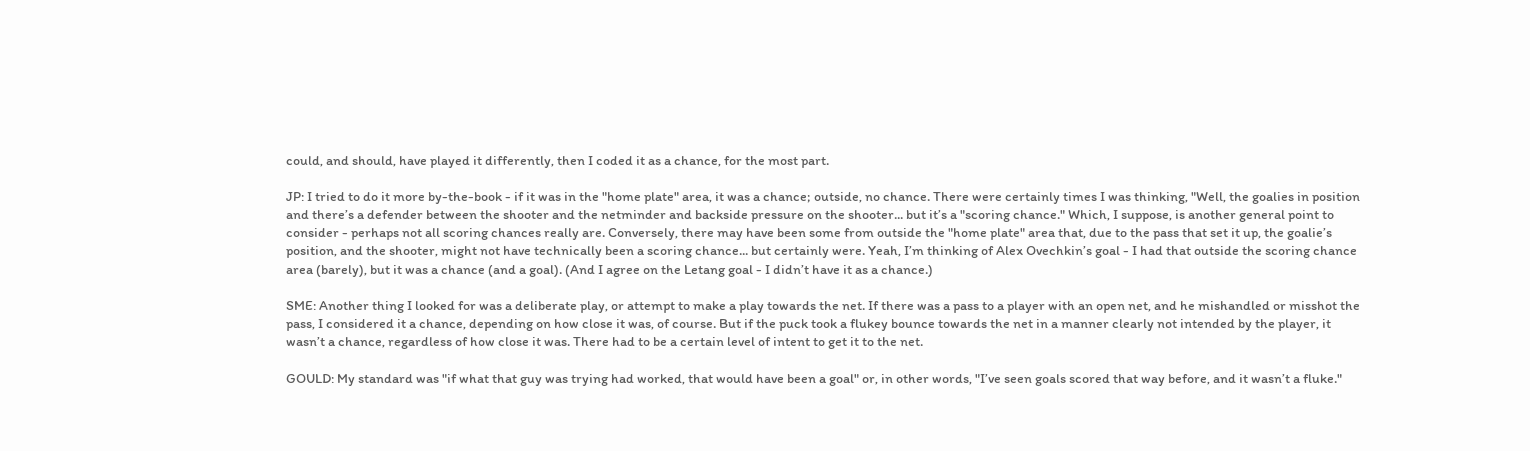could, and should, have played it differently, then I coded it as a chance, for the most part.

JP: I tried to do it more by-the-book - if it was in the "home plate" area, it was a chance; outside, no chance. There were certainly times I was thinking, "Well, the goalies in position and there’s a defender between the shooter and the netminder and backside pressure on the shooter... but it’s a "scoring chance." Which, I suppose, is another general point to consider - perhaps not all scoring chances really are. Conversely, there may have been some from outside the "home plate" area that, due to the pass that set it up, the goalie’s position, and the shooter, might not have technically been a scoring chance... but certainly were. Yeah, I’m thinking of Alex Ovechkin’s goal - I had that outside the scoring chance area (barely), but it was a chance (and a goal). (And I agree on the Letang goal - I didn’t have it as a chance.)

SME: Another thing I looked for was a deliberate play, or attempt to make a play towards the net. If there was a pass to a player with an open net, and he mishandled or misshot the pass, I considered it a chance, depending on how close it was, of course. But if the puck took a flukey bounce towards the net in a manner clearly not intended by the player, it wasn’t a chance, regardless of how close it was. There had to be a certain level of intent to get it to the net.

GOULD: My standard was "if what that guy was trying had worked, that would have been a goal" or, in other words, "I’ve seen goals scored that way before, and it wasn’t a fluke."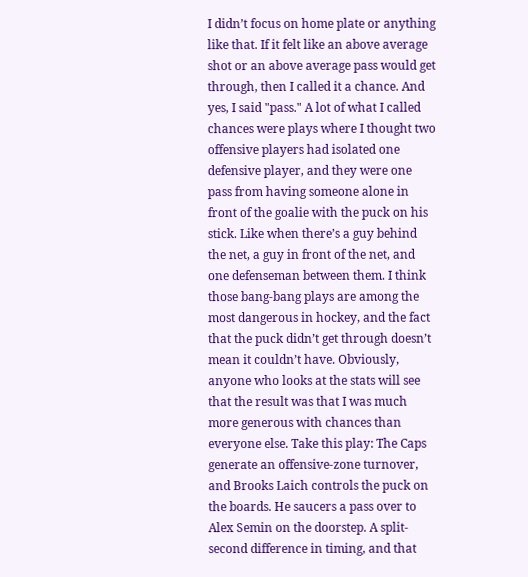I didn’t focus on home plate or anything like that. If it felt like an above average shot or an above average pass would get through, then I called it a chance. And yes, I said "pass." A lot of what I called chances were plays where I thought two offensive players had isolated one defensive player, and they were one pass from having someone alone in front of the goalie with the puck on his stick. Like when there’s a guy behind the net, a guy in front of the net, and one defenseman between them. I think those bang-bang plays are among the most dangerous in hockey, and the fact that the puck didn’t get through doesn’t mean it couldn’t have. Obviously, anyone who looks at the stats will see that the result was that I was much more generous with chances than everyone else. Take this play: The Caps generate an offensive-zone turnover, and Brooks Laich controls the puck on the boards. He saucers a pass over to Alex Semin on the doorstep. A split-second difference in timing, and that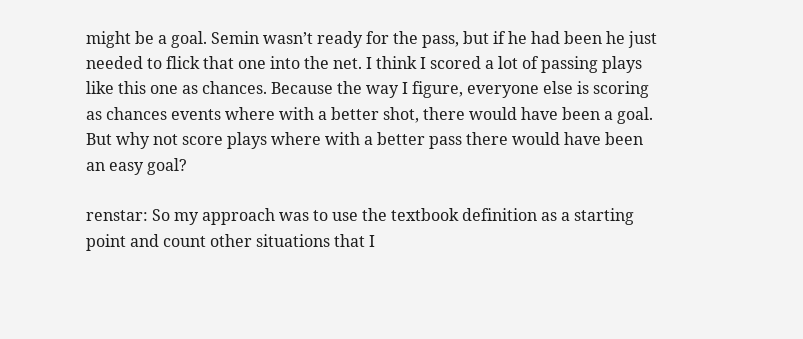might be a goal. Semin wasn’t ready for the pass, but if he had been he just needed to flick that one into the net. I think I scored a lot of passing plays like this one as chances. Because the way I figure, everyone else is scoring as chances events where with a better shot, there would have been a goal. But why not score plays where with a better pass there would have been an easy goal?

renstar: So my approach was to use the textbook definition as a starting point and count other situations that I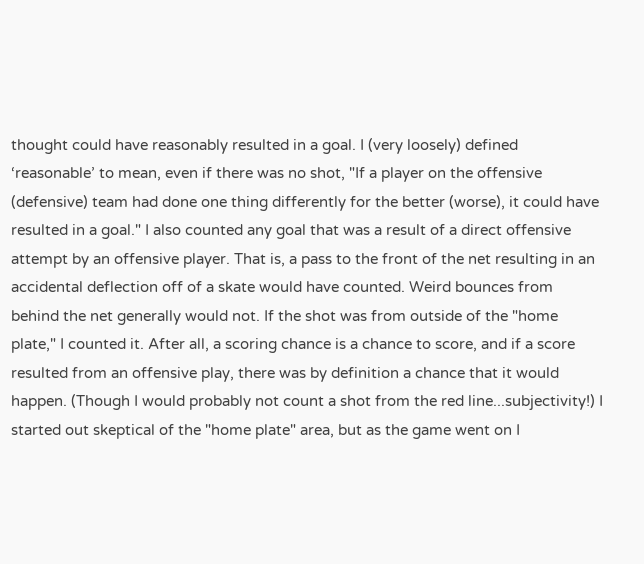thought could have reasonably resulted in a goal. I (very loosely) defined ‘reasonable’ to mean, even if there was no shot, "If a player on the offensive (defensive) team had done one thing differently for the better (worse), it could have resulted in a goal." I also counted any goal that was a result of a direct offensive attempt by an offensive player. That is, a pass to the front of the net resulting in an accidental deflection off of a skate would have counted. Weird bounces from behind the net generally would not. If the shot was from outside of the "home plate," I counted it. After all, a scoring chance is a chance to score, and if a score resulted from an offensive play, there was by definition a chance that it would happen. (Though I would probably not count a shot from the red line...subjectivity!) I started out skeptical of the "home plate" area, but as the game went on I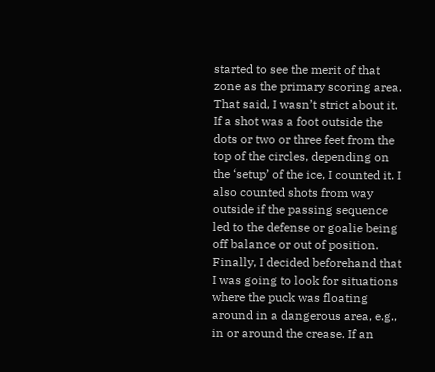started to see the merit of that zone as the primary scoring area. That said, I wasn’t strict about it. If a shot was a foot outside the dots or two or three feet from the top of the circles, depending on the ‘setup’ of the ice, I counted it. I also counted shots from way outside if the passing sequence led to the defense or goalie being off balance or out of position. Finally, I decided beforehand that I was going to look for situations where the puck was floating around in a dangerous area, e.g., in or around the crease. If an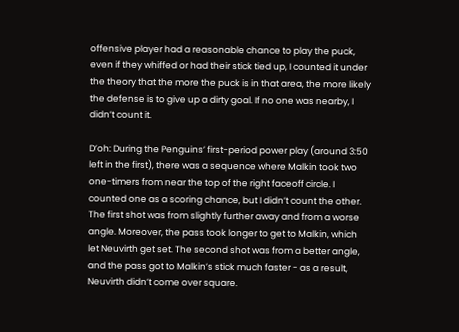offensive player had a reasonable chance to play the puck, even if they whiffed or had their stick tied up, I counted it under the theory that the more the puck is in that area, the more likely the defense is to give up a dirty goal. If no one was nearby, I didn’t count it.

D’oh: During the Penguins’ first-period power play (around 3:50 left in the first), there was a sequence where Malkin took two one-timers from near the top of the right faceoff circle. I counted one as a scoring chance, but I didn’t count the other. The first shot was from slightly further away and from a worse angle. Moreover, the pass took longer to get to Malkin, which let Neuvirth get set. The second shot was from a better angle, and the pass got to Malkin’s stick much faster - as a result, Neuvirth didn’t come over square.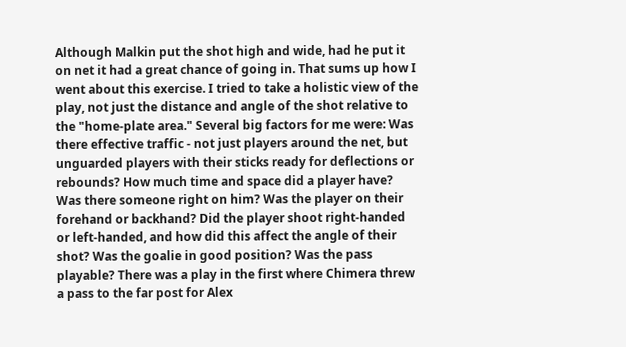Although Malkin put the shot high and wide, had he put it on net it had a great chance of going in. That sums up how I went about this exercise. I tried to take a holistic view of the play, not just the distance and angle of the shot relative to the "home-plate area." Several big factors for me were: Was there effective traffic - not just players around the net, but unguarded players with their sticks ready for deflections or rebounds? How much time and space did a player have? Was there someone right on him? Was the player on their forehand or backhand? Did the player shoot right-handed or left-handed, and how did this affect the angle of their shot? Was the goalie in good position? Was the pass playable? There was a play in the first where Chimera threw a pass to the far post for Alex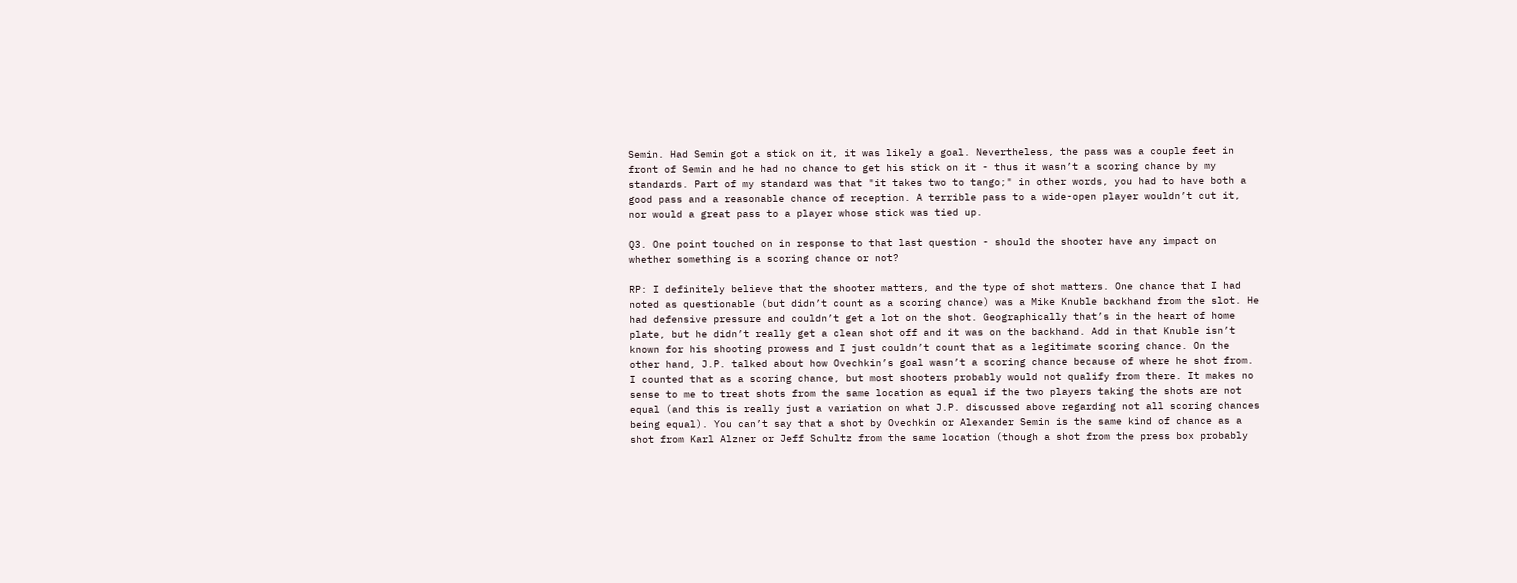Semin. Had Semin got a stick on it, it was likely a goal. Nevertheless, the pass was a couple feet in front of Semin and he had no chance to get his stick on it - thus it wasn’t a scoring chance by my standards. Part of my standard was that "it takes two to tango;" in other words, you had to have both a good pass and a reasonable chance of reception. A terrible pass to a wide-open player wouldn’t cut it, nor would a great pass to a player whose stick was tied up.

Q3. One point touched on in response to that last question - should the shooter have any impact on whether something is a scoring chance or not?

RP: I definitely believe that the shooter matters, and the type of shot matters. One chance that I had noted as questionable (but didn’t count as a scoring chance) was a Mike Knuble backhand from the slot. He had defensive pressure and couldn’t get a lot on the shot. Geographically that’s in the heart of home plate, but he didn’t really get a clean shot off and it was on the backhand. Add in that Knuble isn’t known for his shooting prowess and I just couldn’t count that as a legitimate scoring chance. On the other hand, J.P. talked about how Ovechkin’s goal wasn’t a scoring chance because of where he shot from. I counted that as a scoring chance, but most shooters probably would not qualify from there. It makes no sense to me to treat shots from the same location as equal if the two players taking the shots are not equal (and this is really just a variation on what J.P. discussed above regarding not all scoring chances being equal). You can’t say that a shot by Ovechkin or Alexander Semin is the same kind of chance as a shot from Karl Alzner or Jeff Schultz from the same location (though a shot from the press box probably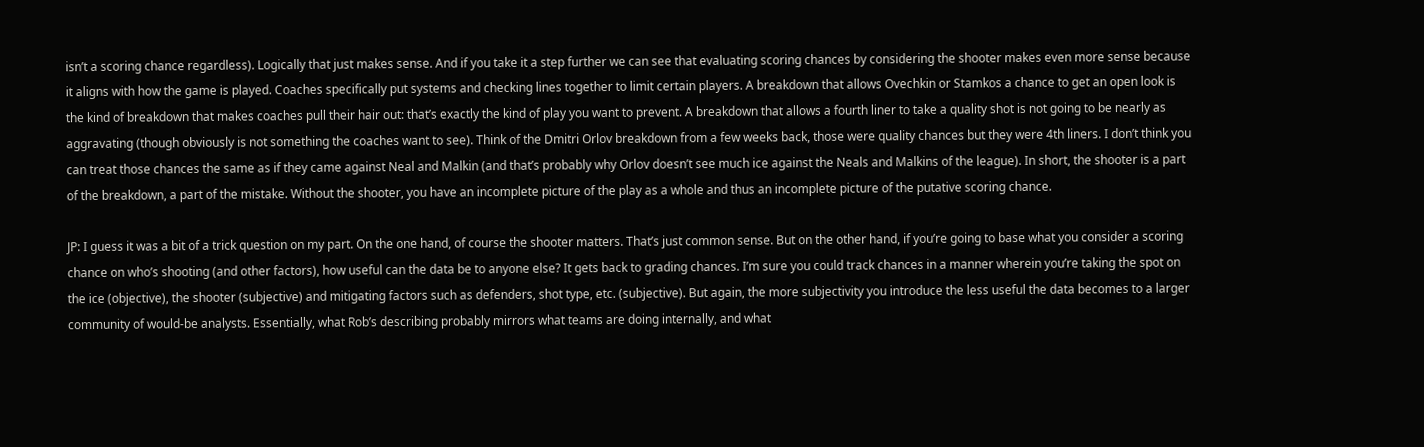isn’t a scoring chance regardless). Logically that just makes sense. And if you take it a step further we can see that evaluating scoring chances by considering the shooter makes even more sense because it aligns with how the game is played. Coaches specifically put systems and checking lines together to limit certain players. A breakdown that allows Ovechkin or Stamkos a chance to get an open look is the kind of breakdown that makes coaches pull their hair out: that’s exactly the kind of play you want to prevent. A breakdown that allows a fourth liner to take a quality shot is not going to be nearly as aggravating (though obviously is not something the coaches want to see). Think of the Dmitri Orlov breakdown from a few weeks back, those were quality chances but they were 4th liners. I don’t think you can treat those chances the same as if they came against Neal and Malkin (and that’s probably why Orlov doesn’t see much ice against the Neals and Malkins of the league). In short, the shooter is a part of the breakdown, a part of the mistake. Without the shooter, you have an incomplete picture of the play as a whole and thus an incomplete picture of the putative scoring chance.

JP: I guess it was a bit of a trick question on my part. On the one hand, of course the shooter matters. That’s just common sense. But on the other hand, if you’re going to base what you consider a scoring chance on who’s shooting (and other factors), how useful can the data be to anyone else? It gets back to grading chances. I’m sure you could track chances in a manner wherein you’re taking the spot on the ice (objective), the shooter (subjective) and mitigating factors such as defenders, shot type, etc. (subjective). But again, the more subjectivity you introduce the less useful the data becomes to a larger community of would-be analysts. Essentially, what Rob’s describing probably mirrors what teams are doing internally, and what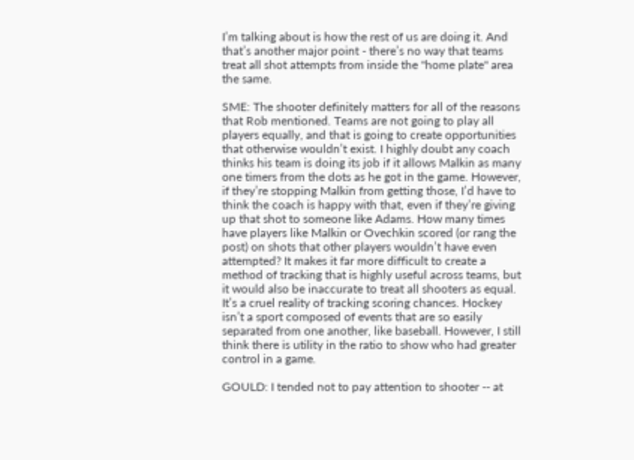I’m talking about is how the rest of us are doing it. And that’s another major point - there’s no way that teams treat all shot attempts from inside the "home plate" area the same.

SME: The shooter definitely matters for all of the reasons that Rob mentioned. Teams are not going to play all players equally, and that is going to create opportunities that otherwise wouldn’t exist. I highly doubt any coach thinks his team is doing its job if it allows Malkin as many one timers from the dots as he got in the game. However, if they’re stopping Malkin from getting those, I’d have to think the coach is happy with that, even if they’re giving up that shot to someone like Adams. How many times have players like Malkin or Ovechkin scored (or rang the post) on shots that other players wouldn’t have even attempted? It makes it far more difficult to create a method of tracking that is highly useful across teams, but it would also be inaccurate to treat all shooters as equal. It’s a cruel reality of tracking scoring chances. Hockey isn’t a sport composed of events that are so easily separated from one another, like baseball. However, I still think there is utility in the ratio to show who had greater control in a game.

GOULD: I tended not to pay attention to shooter -- at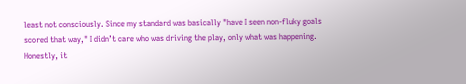least not consciously. Since my standard was basically "have I seen non-fluky goals scored that way," I didn’t care who was driving the play, only what was happening. Honestly, it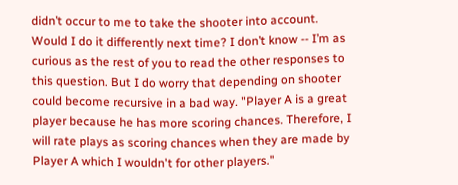didn’t occur to me to take the shooter into account. Would I do it differently next time? I don’t know -- I’m as curious as the rest of you to read the other responses to this question. But I do worry that depending on shooter could become recursive in a bad way. "Player A is a great player because he has more scoring chances. Therefore, I will rate plays as scoring chances when they are made by Player A which I wouldn't for other players."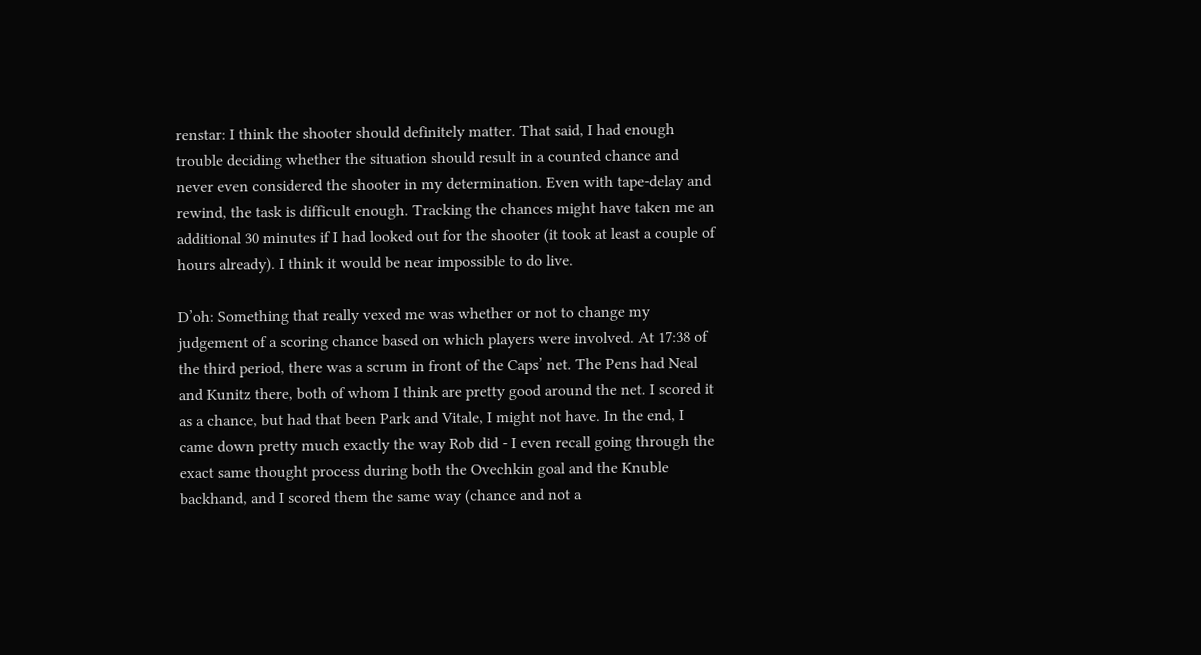renstar: I think the shooter should definitely matter. That said, I had enough trouble deciding whether the situation should result in a counted chance and never even considered the shooter in my determination. Even with tape-delay and rewind, the task is difficult enough. Tracking the chances might have taken me an additional 30 minutes if I had looked out for the shooter (it took at least a couple of hours already). I think it would be near impossible to do live.

D’oh: Something that really vexed me was whether or not to change my judgement of a scoring chance based on which players were involved. At 17:38 of the third period, there was a scrum in front of the Caps’ net. The Pens had Neal and Kunitz there, both of whom I think are pretty good around the net. I scored it as a chance, but had that been Park and Vitale, I might not have. In the end, I came down pretty much exactly the way Rob did - I even recall going through the exact same thought process during both the Ovechkin goal and the Knuble backhand, and I scored them the same way (chance and not a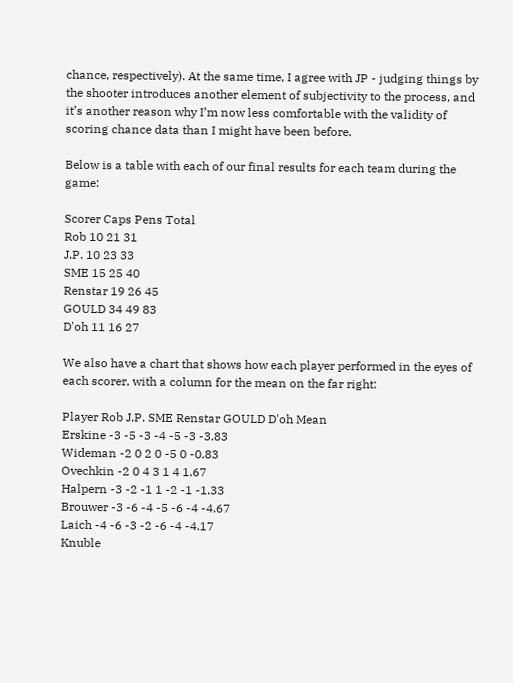chance, respectively). At the same time, I agree with JP - judging things by the shooter introduces another element of subjectivity to the process, and it’s another reason why I’m now less comfortable with the validity of scoring chance data than I might have been before.

Below is a table with each of our final results for each team during the game:

Scorer Caps Pens Total
Rob 10 21 31
J.P. 10 23 33
SME 15 25 40
Renstar 19 26 45
GOULD 34 49 83
D'oh 11 16 27

We also have a chart that shows how each player performed in the eyes of each scorer, with a column for the mean on the far right:

Player Rob J.P. SME Renstar GOULD D'oh Mean
Erskine -3 -5 -3 -4 -5 -3 -3.83
Wideman -2 0 2 0 -5 0 -0.83
Ovechkin -2 0 4 3 1 4 1.67
Halpern -3 -2 -1 1 -2 -1 -1.33
Brouwer -3 -6 -4 -5 -6 -4 -4.67
Laich -4 -6 -3 -2 -6 -4 -4.17
Knuble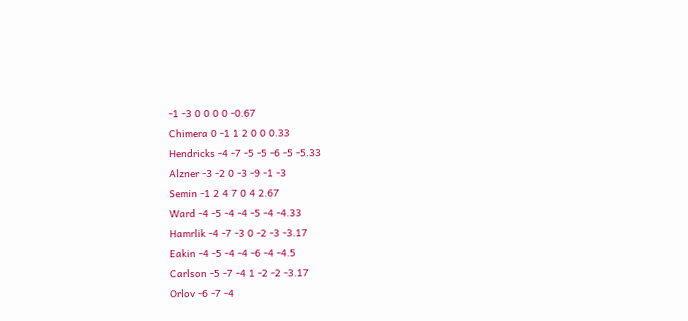-1 -3 0 0 0 0 -0.67
Chimera 0 -1 1 2 0 0 0.33
Hendricks -4 -7 -5 -5 -6 -5 -5.33
Alzner -3 -2 0 -3 -9 -1 -3
Semin -1 2 4 7 0 4 2.67
Ward -4 -5 -4 -4 -5 -4 -4.33
Hamrlik -4 -7 -3 0 -2 -3 -3.17
Eakin -4 -5 -4 -4 -6 -4 -4.5
Carlson -5 -7 -4 1 -2 -2 -3.17
Orlov -6 -7 -4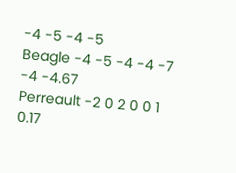-4 -5 -4 -5
Beagle -4 -5 -4 -4 -7 -4 -4.67
Perreault -2 0 2 0 0 1 0.17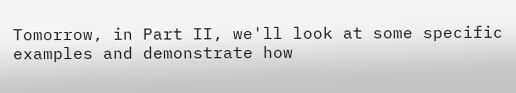Tomorrow, in Part II, we'll look at some specific examples and demonstrate how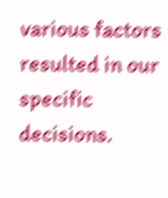various factors resulted in our specific decisions.